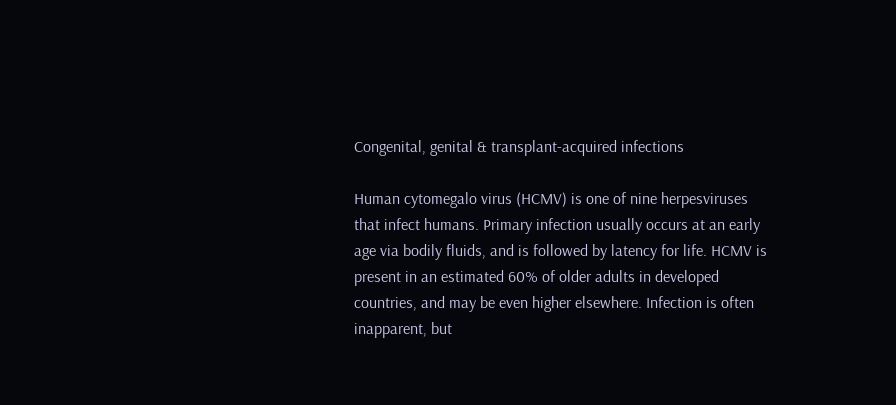Congenital, genital & transplant-acquired infections

Human cytomegalo virus (HCMV) is one of nine herpesviruses that infect humans. Primary infection usually occurs at an early age via bodily fluids, and is followed by latency for life. HCMV is present in an estimated 60% of older adults in developed countries, and may be even higher elsewhere. Infection is often inapparent, but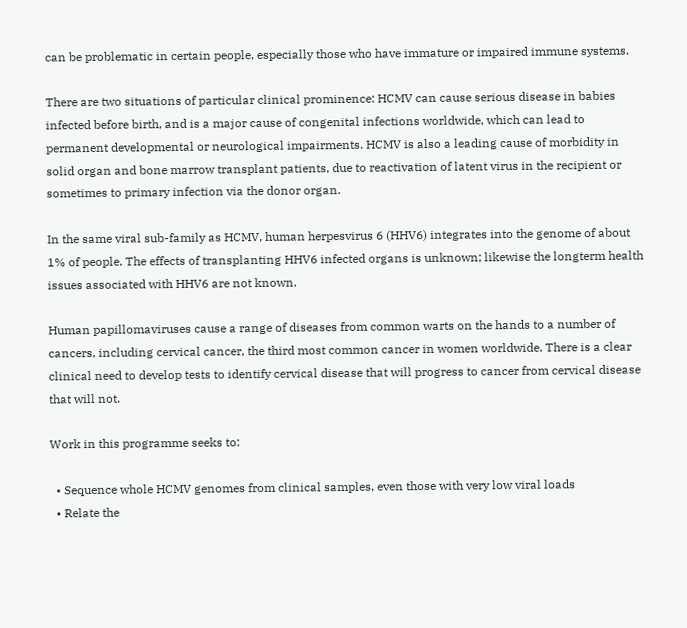can be problematic in certain people, especially those who have immature or impaired immune systems.

There are two situations of particular clinical prominence: HCMV can cause serious disease in babies infected before birth, and is a major cause of congenital infections worldwide, which can lead to permanent developmental or neurological impairments. HCMV is also a leading cause of morbidity in solid organ and bone marrow transplant patients, due to reactivation of latent virus in the recipient or sometimes to primary infection via the donor organ.

In the same viral sub-family as HCMV, human herpesvirus 6 (HHV6) integrates into the genome of about 1% of people. The effects of transplanting HHV6 infected organs is unknown; likewise the longterm health issues associated with HHV6 are not known.

Human papillomaviruses cause a range of diseases from common warts on the hands to a number of cancers, including cervical cancer, the third most common cancer in women worldwide. There is a clear clinical need to develop tests to identify cervical disease that will progress to cancer from cervical disease that will not.

Work in this programme seeks to:

  • Sequence whole HCMV genomes from clinical samples, even those with very low viral loads
  • Relate the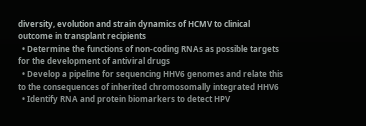diversity, evolution and strain dynamics of HCMV to clinical outcome in transplant recipients
  • Determine the functions of non-coding RNAs as possible targets for the development of antiviral drugs
  • Develop a pipeline for sequencing HHV6 genomes and relate this to the consequences of inherited chromosomally integrated HHV6
  • Identify RNA and protein biomarkers to detect HPV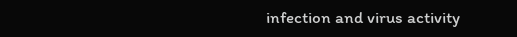infection and virus activity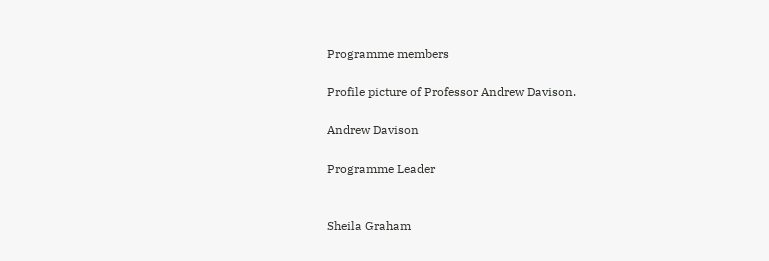Programme members

Profile picture of Professor Andrew Davison.

Andrew Davison

Programme Leader


Sheila Graham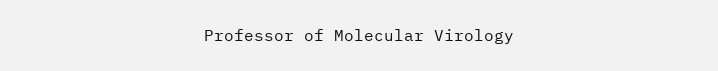Professor of Molecular Virology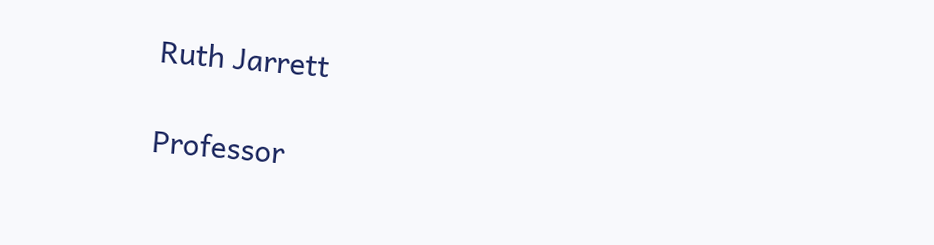Ruth Jarrett

Professor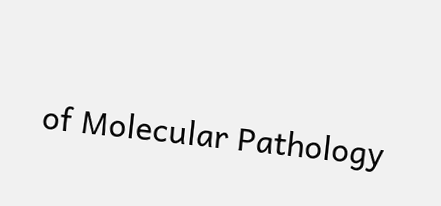of Molecular Pathology